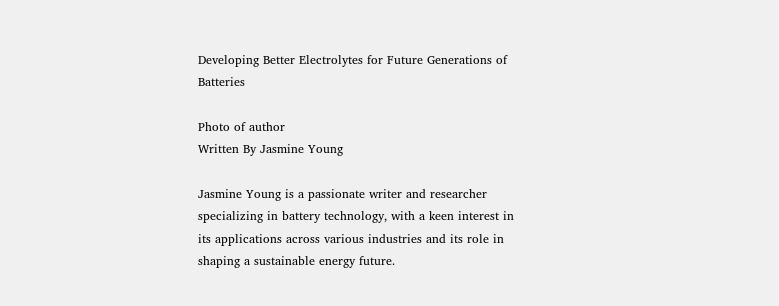Developing Better Electrolytes for Future Generations of Batteries

Photo of author
Written By Jasmine Young

Jasmine Young is a passionate writer and researcher specializing in battery technology, with a keen interest in its applications across various industries and its role in shaping a sustainable energy future.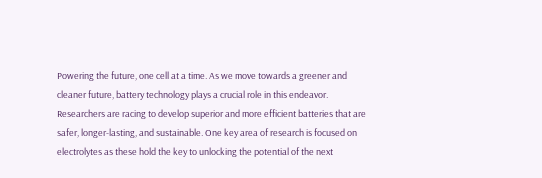Powering the future, one cell at a time. As we move towards a greener and cleaner future, battery technology plays a crucial role in this endeavor. Researchers are racing to develop superior and more efficient batteries that are safer, longer-lasting, and sustainable. One key area of research is focused on electrolytes as these hold the key to unlocking the potential of the next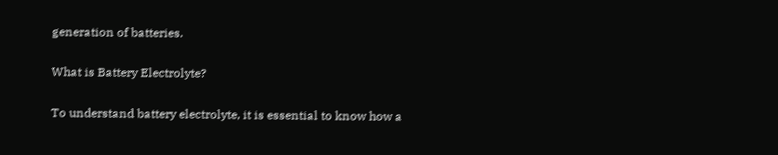generation of batteries.

What is Battery Electrolyte?

To understand battery electrolyte, it is essential to know how a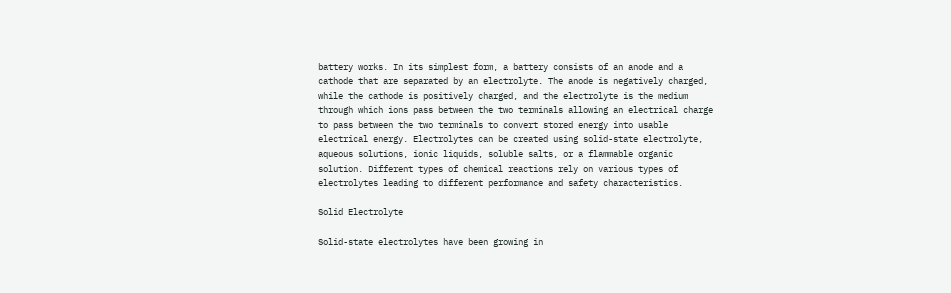battery works. In its simplest form, a battery consists of an anode and a cathode that are separated by an electrolyte. The anode is negatively charged, while the cathode is positively charged, and the electrolyte is the medium through which ions pass between the two terminals allowing an electrical charge to pass between the two terminals to convert stored energy into usable electrical energy. Electrolytes can be created using solid-state electrolyte, aqueous solutions, ionic liquids, soluble salts, or a flammable organic solution. Different types of chemical reactions rely on various types of electrolytes leading to different performance and safety characteristics.

Solid Electrolyte

Solid-state electrolytes have been growing in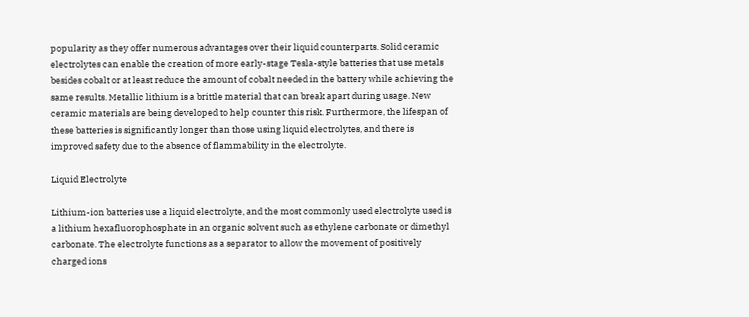popularity as they offer numerous advantages over their liquid counterparts. Solid ceramic electrolytes can enable the creation of more early-stage Tesla-style batteries that use metals besides cobalt or at least reduce the amount of cobalt needed in the battery while achieving the same results. Metallic lithium is a brittle material that can break apart during usage. New ceramic materials are being developed to help counter this risk. Furthermore, the lifespan of these batteries is significantly longer than those using liquid electrolytes, and there is improved safety due to the absence of flammability in the electrolyte.

Liquid Electrolyte

Lithium-ion batteries use a liquid electrolyte, and the most commonly used electrolyte used is a lithium hexafluorophosphate in an organic solvent such as ethylene carbonate or dimethyl carbonate. The electrolyte functions as a separator to allow the movement of positively charged ions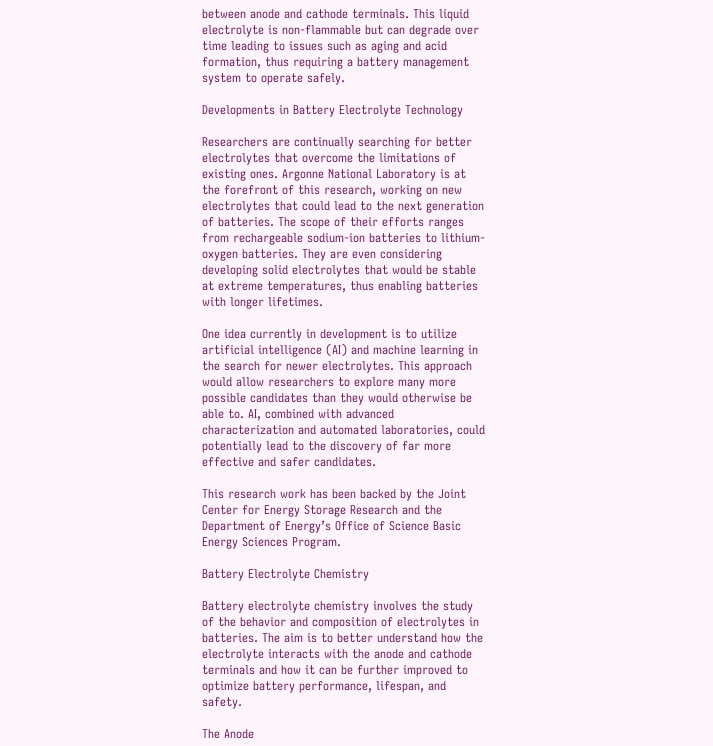between anode and cathode terminals. This liquid electrolyte is non-flammable but can degrade over time leading to issues such as aging and acid formation, thus requiring a battery management system to operate safely.

Developments in Battery Electrolyte Technology

Researchers are continually searching for better electrolytes that overcome the limitations of existing ones. Argonne National Laboratory is at the forefront of this research, working on new electrolytes that could lead to the next generation of batteries. The scope of their efforts ranges from rechargeable sodium-ion batteries to lithium-oxygen batteries. They are even considering developing solid electrolytes that would be stable at extreme temperatures, thus enabling batteries with longer lifetimes.

One idea currently in development is to utilize artificial intelligence (AI) and machine learning in the search for newer electrolytes. This approach would allow researchers to explore many more possible candidates than they would otherwise be able to. AI, combined with advanced characterization and automated laboratories, could potentially lead to the discovery of far more effective and safer candidates.

This research work has been backed by the Joint Center for Energy Storage Research and the Department of Energy’s Office of Science Basic Energy Sciences Program.

Battery Electrolyte Chemistry

Battery electrolyte chemistry involves the study of the behavior and composition of electrolytes in batteries. The aim is to better understand how the electrolyte interacts with the anode and cathode terminals and how it can be further improved to optimize battery performance, lifespan, and safety.

The Anode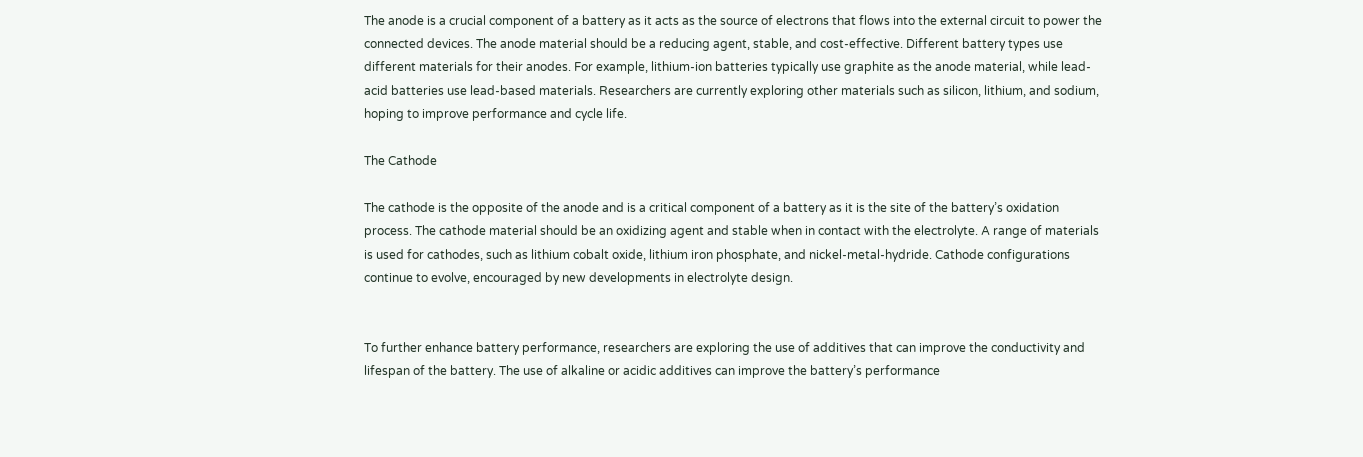The anode is a crucial component of a battery as it acts as the source of electrons that flows into the external circuit to power the connected devices. The anode material should be a reducing agent, stable, and cost-effective. Different battery types use different materials for their anodes. For example, lithium-ion batteries typically use graphite as the anode material, while lead-acid batteries use lead-based materials. Researchers are currently exploring other materials such as silicon, lithium, and sodium, hoping to improve performance and cycle life.

The Cathode

The cathode is the opposite of the anode and is a critical component of a battery as it is the site of the battery’s oxidation process. The cathode material should be an oxidizing agent and stable when in contact with the electrolyte. A range of materials is used for cathodes, such as lithium cobalt oxide, lithium iron phosphate, and nickel-metal-hydride. Cathode configurations continue to evolve, encouraged by new developments in electrolyte design.


To further enhance battery performance, researchers are exploring the use of additives that can improve the conductivity and lifespan of the battery. The use of alkaline or acidic additives can improve the battery’s performance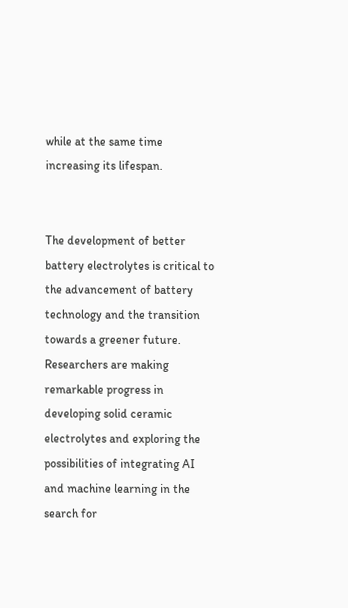while at the same time increasing its lifespan.


The development of better battery electrolytes is critical to the advancement of battery technology and the transition towards a greener future. Researchers are making remarkable progress in developing solid ceramic electrolytes and exploring the possibilities of integrating AI and machine learning in the search for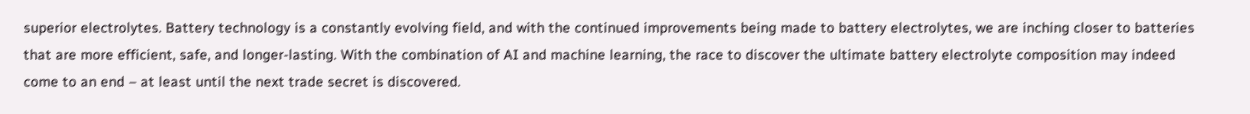superior electrolytes. Battery technology is a constantly evolving field, and with the continued improvements being made to battery electrolytes, we are inching closer to batteries that are more efficient, safe, and longer-lasting. With the combination of AI and machine learning, the race to discover the ultimate battery electrolyte composition may indeed come to an end – at least until the next trade secret is discovered.